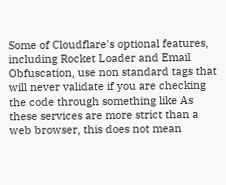Some of Cloudflare's optional features, including Rocket Loader and Email Obfuscation, use non standard tags that will never validate if you are checking the code through something like As these services are more strict than a web browser, this does not mean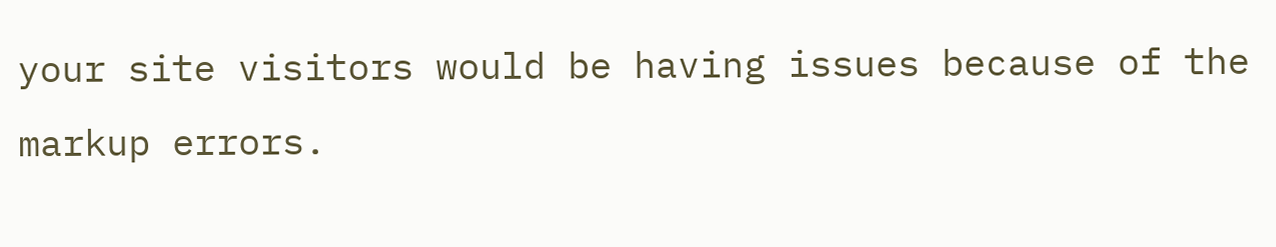your site visitors would be having issues because of the markup errors.